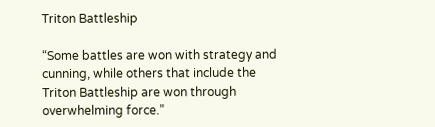Triton Battleship

“Some battles are won with strategy and cunning, while others that include the Triton Battleship are won through overwhelming force.”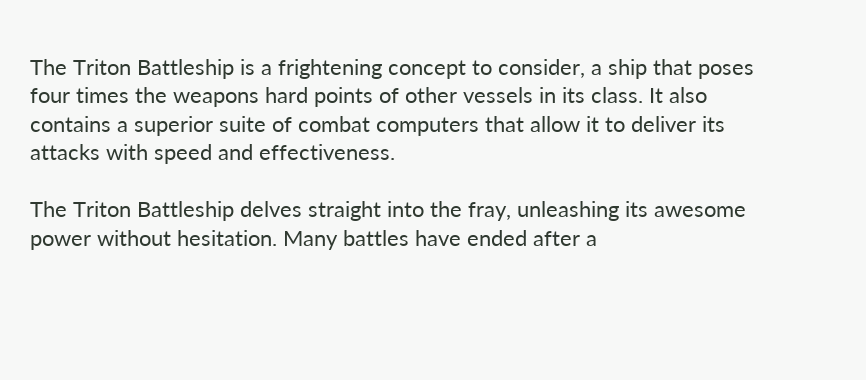The Triton Battleship is a frightening concept to consider, a ship that poses four times the weapons hard points of other vessels in its class. It also contains a superior suite of combat computers that allow it to deliver its attacks with speed and effectiveness.

The Triton Battleship delves straight into the fray, unleashing its awesome power without hesitation. Many battles have ended after a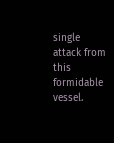single attack from this formidable vessel.